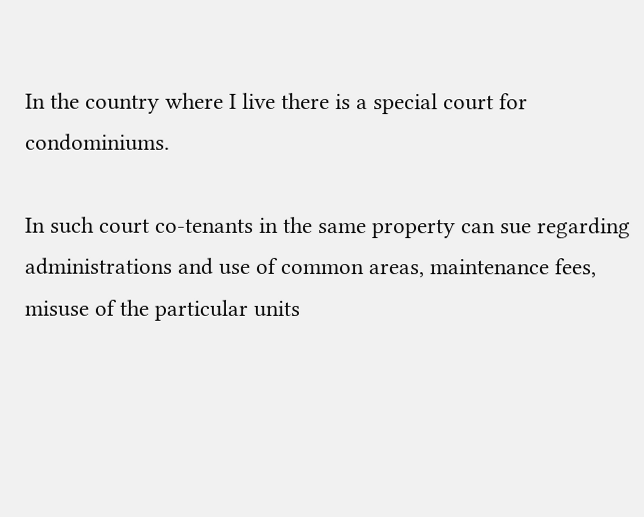In the country where I live there is a special court for condominiums.

In such court co-tenants in the same property can sue regarding administrations and use of common areas, maintenance fees, misuse of the particular units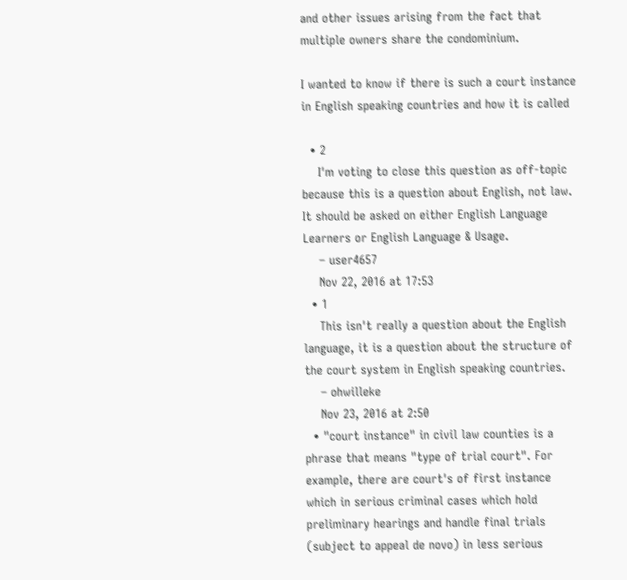and other issues arising from the fact that multiple owners share the condominium.

I wanted to know if there is such a court instance in English speaking countries and how it is called

  • 2
    I'm voting to close this question as off-topic because this is a question about English, not law. It should be asked on either English Language Learners or English Language & Usage.
    – user4657
    Nov 22, 2016 at 17:53
  • 1
    This isn't really a question about the English language, it is a question about the structure of the court system in English speaking countries.
    – ohwilleke
    Nov 23, 2016 at 2:50
  • "court instance" in civil law counties is a phrase that means "type of trial court". For example, there are court's of first instance which in serious criminal cases which hold preliminary hearings and handle final trials (subject to appeal de novo) in less serious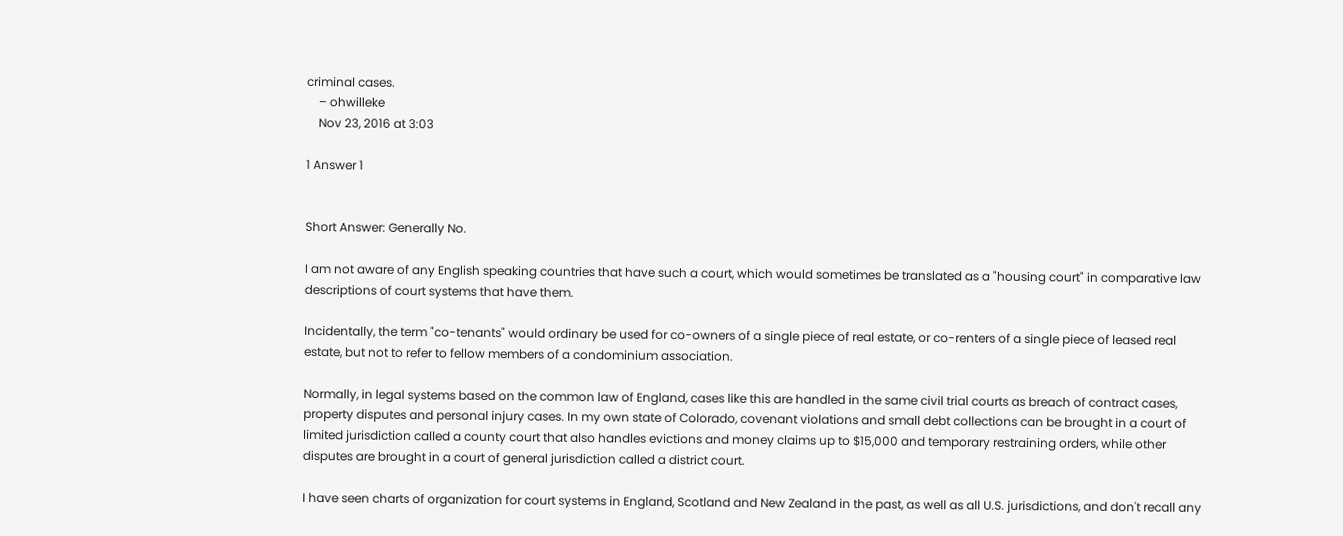criminal cases.
    – ohwilleke
    Nov 23, 2016 at 3:03

1 Answer 1


Short Answer: Generally No.

I am not aware of any English speaking countries that have such a court, which would sometimes be translated as a "housing court" in comparative law descriptions of court systems that have them.

Incidentally, the term "co-tenants" would ordinary be used for co-owners of a single piece of real estate, or co-renters of a single piece of leased real estate, but not to refer to fellow members of a condominium association.

Normally, in legal systems based on the common law of England, cases like this are handled in the same civil trial courts as breach of contract cases, property disputes and personal injury cases. In my own state of Colorado, covenant violations and small debt collections can be brought in a court of limited jurisdiction called a county court that also handles evictions and money claims up to $15,000 and temporary restraining orders, while other disputes are brought in a court of general jurisdiction called a district court.

I have seen charts of organization for court systems in England, Scotland and New Zealand in the past, as well as all U.S. jurisdictions, and don't recall any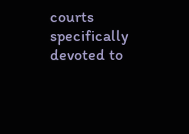courts specifically devoted to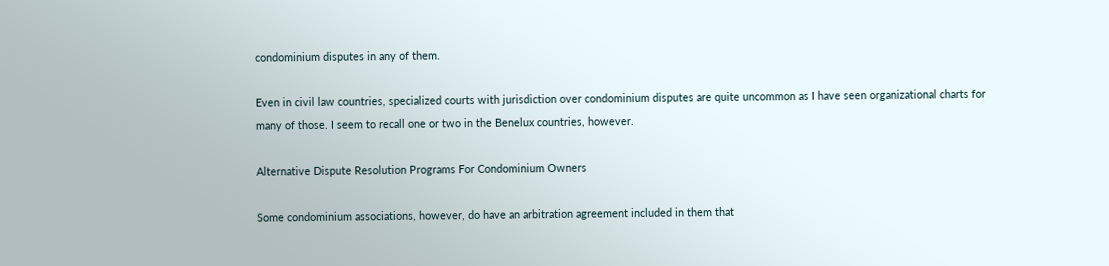condominium disputes in any of them.

Even in civil law countries, specialized courts with jurisdiction over condominium disputes are quite uncommon as I have seen organizational charts for many of those. I seem to recall one or two in the Benelux countries, however.

Alternative Dispute Resolution Programs For Condominium Owners

Some condominium associations, however, do have an arbitration agreement included in them that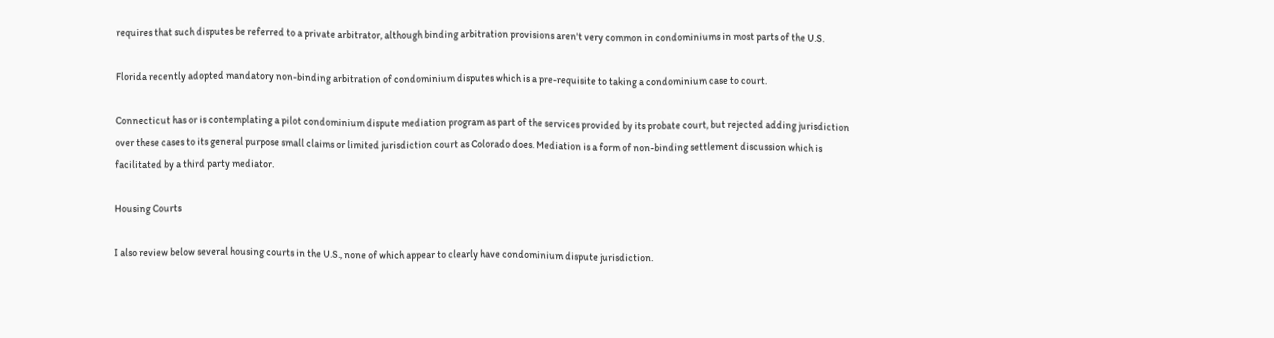requires that such disputes be referred to a private arbitrator, although binding arbitration provisions aren't very common in condominiums in most parts of the U.S.

Florida recently adopted mandatory non-binding arbitration of condominium disputes which is a pre-requisite to taking a condominium case to court.

Connecticut has or is contemplating a pilot condominium dispute mediation program as part of the services provided by its probate court, but rejected adding jurisdiction over these cases to its general purpose small claims or limited jurisdiction court as Colorado does. Mediation is a form of non-binding settlement discussion which is facilitated by a third party mediator.

Housing Courts

I also review below several housing courts in the U.S., none of which appear to clearly have condominium dispute jurisdiction.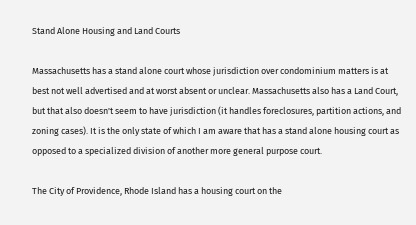Stand Alone Housing and Land Courts

Massachusetts has a stand alone court whose jurisdiction over condominium matters is at best not well advertised and at worst absent or unclear. Massachusetts also has a Land Court, but that also doesn't seem to have jurisdiction (it handles foreclosures, partition actions, and zoning cases). It is the only state of which I am aware that has a stand alone housing court as opposed to a specialized division of another more general purpose court.

The City of Providence, Rhode Island has a housing court on the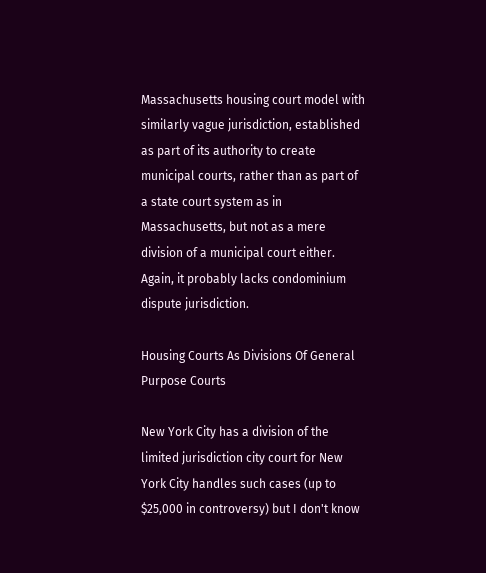Massachusetts housing court model with similarly vague jurisdiction, established as part of its authority to create municipal courts, rather than as part of a state court system as in Massachusetts, but not as a mere division of a municipal court either. Again, it probably lacks condominium dispute jurisdiction.

Housing Courts As Divisions Of General Purpose Courts

New York City has a division of the limited jurisdiction city court for New York City handles such cases (up to $25,000 in controversy) but I don't know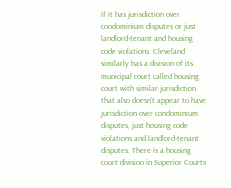if it has jurisdiction over condominium disputes or just landlord-tenant and housing code violations. Cleveland similarly has a division of its municipal court called housing court with similar jurisdiction that also doesn't appear to have jurisdiction over condominium disputes, just housing code violations and landlord-tenant disputes. There is a housing court division in Superior Courts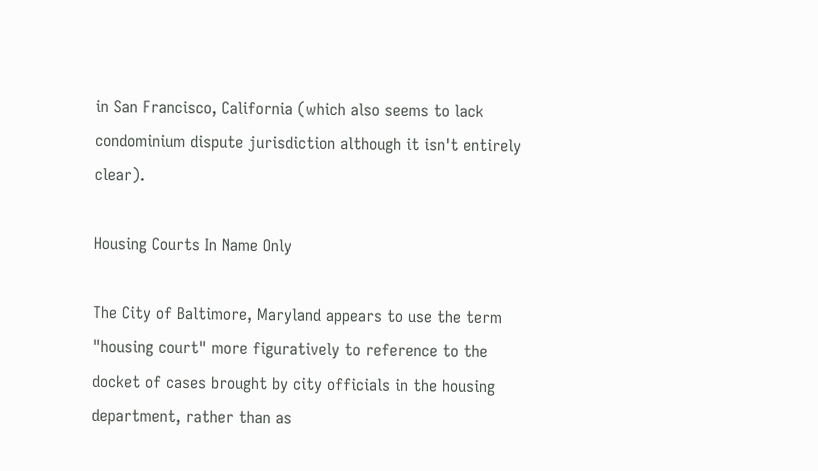in San Francisco, California (which also seems to lack condominium dispute jurisdiction although it isn't entirely clear).

Housing Courts In Name Only

The City of Baltimore, Maryland appears to use the term "housing court" more figuratively to reference to the docket of cases brought by city officials in the housing department, rather than as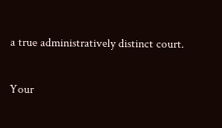a true administratively distinct court.

Your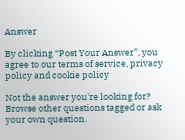Answer

By clicking “Post Your Answer”, you agree to our terms of service, privacy policy and cookie policy

Not the answer you're looking for? Browse other questions tagged or ask your own question.